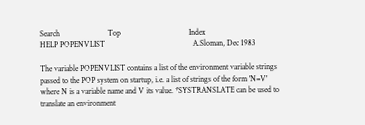Search                        Top                                  Index
HELP POPENVLIST                                            A.Sloman, Dec 1983

The variable POPENVLIST contains a list of the environment variable strings
passed to the POP system on startup, i.e. a list of strings of the form 'N=V'
where N is a variable name and V its value. *SYSTRANSLATE can be used to
translate an environment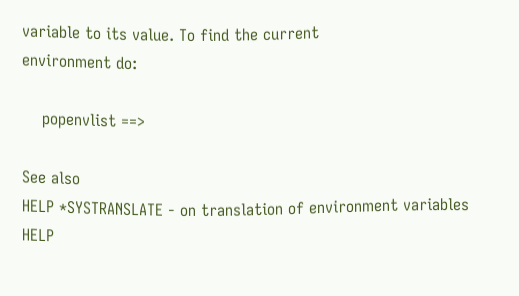variable to its value. To find the current
environment do:

    popenvlist ==>

See also
HELP *SYSTRANSLATE - on translation of environment variables
HELP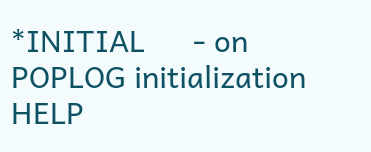*INITIAL      - on POPLOG initialization
HELP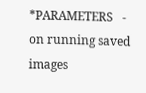*PARAMETERS   - on running saved images